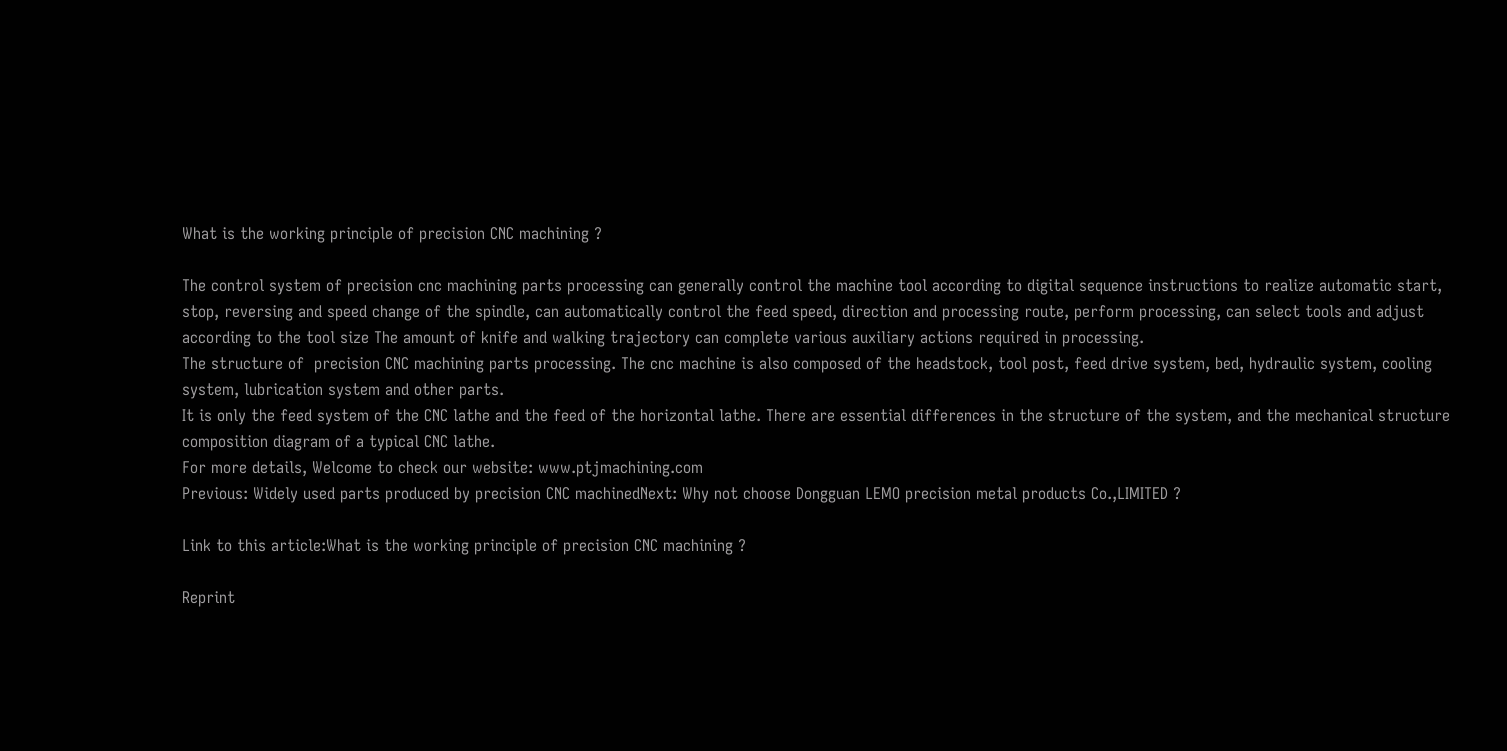What is the working principle of precision CNC machining ?

The control system of precision cnc machining parts processing can generally control the machine tool according to digital sequence instructions to realize automatic start, stop, reversing and speed change of the spindle, can automatically control the feed speed, direction and processing route, perform processing, can select tools and adjust according to the tool size The amount of knife and walking trajectory can complete various auxiliary actions required in processing.
The structure of  precision CNC machining parts processing. The cnc machine is also composed of the headstock, tool post, feed drive system, bed, hydraulic system, cooling system, lubrication system and other parts.
It is only the feed system of the CNC lathe and the feed of the horizontal lathe. There are essential differences in the structure of the system, and the mechanical structure composition diagram of a typical CNC lathe.
For more details, Welcome to check our website: www.ptjmachining.com
Previous: Widely used parts produced by precision CNC machinedNext: Why not choose Dongguan LEMO precision metal products Co.,LIMITED ?

Link to this article:What is the working principle of precision CNC machining ?

Reprint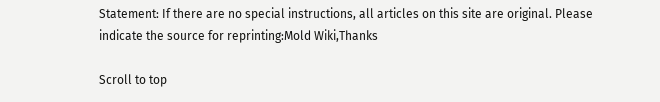Statement: If there are no special instructions, all articles on this site are original. Please indicate the source for reprinting:Mold Wiki,Thanks

Scroll to top